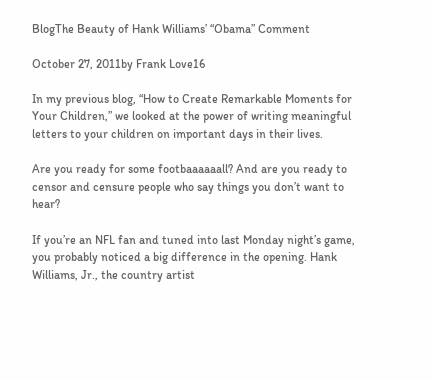BlogThe Beauty of Hank Williams’ “Obama” Comment

October 27, 2011by Frank Love16

In my previous blog, “How to Create Remarkable Moments for Your Children,” we looked at the power of writing meaningful letters to your children on important days in their lives.

Are you ready for some footbaaaaaall? And are you ready to censor and censure people who say things you don’t want to hear?

If you’re an NFL fan and tuned into last Monday night’s game, you probably noticed a big difference in the opening. Hank Williams, Jr., the country artist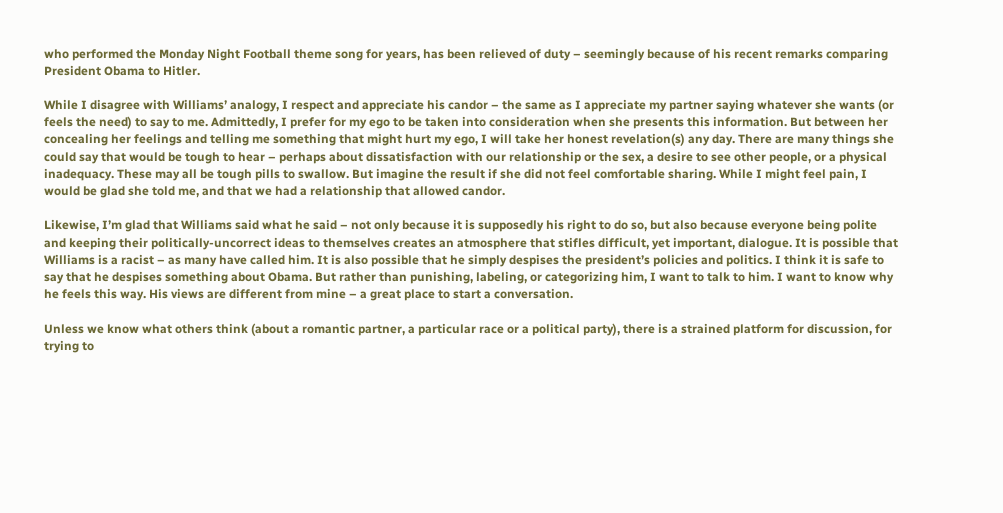who performed the Monday Night Football theme song for years, has been relieved of duty – seemingly because of his recent remarks comparing President Obama to Hitler.

While I disagree with Williams’ analogy, I respect and appreciate his candor – the same as I appreciate my partner saying whatever she wants (or feels the need) to say to me. Admittedly, I prefer for my ego to be taken into consideration when she presents this information. But between her concealing her feelings and telling me something that might hurt my ego, I will take her honest revelation(s) any day. There are many things she could say that would be tough to hear – perhaps about dissatisfaction with our relationship or the sex, a desire to see other people, or a physical inadequacy. These may all be tough pills to swallow. But imagine the result if she did not feel comfortable sharing. While I might feel pain, I would be glad she told me, and that we had a relationship that allowed candor.

Likewise, I’m glad that Williams said what he said – not only because it is supposedly his right to do so, but also because everyone being polite and keeping their politically-uncorrect ideas to themselves creates an atmosphere that stifles difficult, yet important, dialogue. It is possible that Williams is a racist – as many have called him. It is also possible that he simply despises the president’s policies and politics. I think it is safe to say that he despises something about Obama. But rather than punishing, labeling, or categorizing him, I want to talk to him. I want to know why he feels this way. His views are different from mine – a great place to start a conversation.

Unless we know what others think (about a romantic partner, a particular race or a political party), there is a strained platform for discussion, for trying to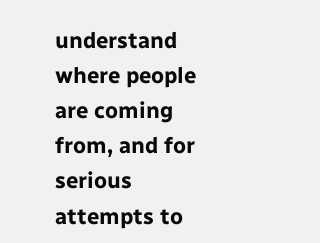understand where people are coming from, and for serious attempts to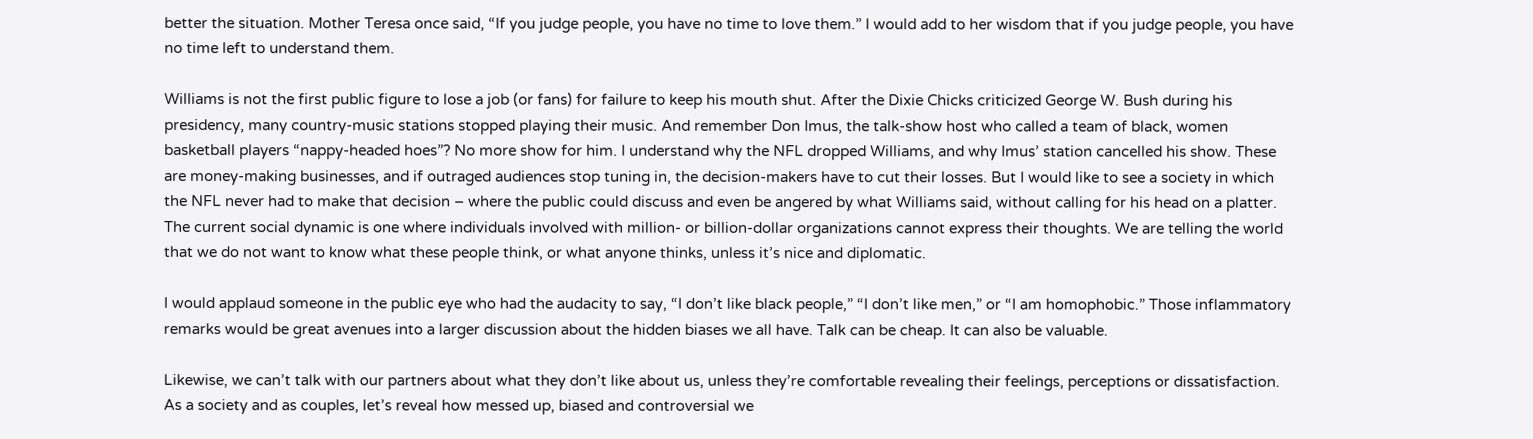better the situation. Mother Teresa once said, “If you judge people, you have no time to love them.” I would add to her wisdom that if you judge people, you have no time left to understand them.

Williams is not the first public figure to lose a job (or fans) for failure to keep his mouth shut. After the Dixie Chicks criticized George W. Bush during his presidency, many country-music stations stopped playing their music. And remember Don Imus, the talk-show host who called a team of black, women basketball players “nappy-headed hoes”? No more show for him. I understand why the NFL dropped Williams, and why Imus’ station cancelled his show. These are money-making businesses, and if outraged audiences stop tuning in, the decision-makers have to cut their losses. But I would like to see a society in which the NFL never had to make that decision – where the public could discuss and even be angered by what Williams said, without calling for his head on a platter. The current social dynamic is one where individuals involved with million- or billion-dollar organizations cannot express their thoughts. We are telling the world that we do not want to know what these people think, or what anyone thinks, unless it’s nice and diplomatic.

I would applaud someone in the public eye who had the audacity to say, “I don’t like black people,” “I don’t like men,” or “I am homophobic.” Those inflammatory remarks would be great avenues into a larger discussion about the hidden biases we all have. Talk can be cheap. It can also be valuable.

Likewise, we can’t talk with our partners about what they don’t like about us, unless they’re comfortable revealing their feelings, perceptions or dissatisfaction. As a society and as couples, let’s reveal how messed up, biased and controversial we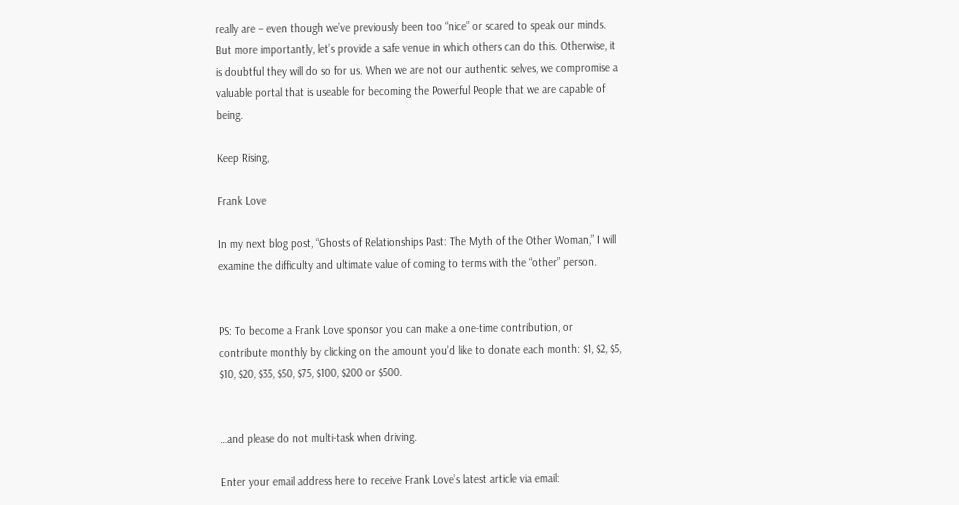really are – even though we’ve previously been too “nice” or scared to speak our minds. But more importantly, let’s provide a safe venue in which others can do this. Otherwise, it is doubtful they will do so for us. When we are not our authentic selves, we compromise a valuable portal that is useable for becoming the Powerful People that we are capable of being.

Keep Rising,

Frank Love

In my next blog post, “Ghosts of Relationships Past: The Myth of the Other Woman,” I will examine the difficulty and ultimate value of coming to terms with the “other” person.


PS: To become a Frank Love sponsor you can make a one-time contribution, or contribute monthly by clicking on the amount you’d like to donate each month: $1, $2, $5, $10, $20, $35, $50, $75, $100, $200 or $500.


…and please do not multi-task when driving.

Enter your email address here to receive Frank Love’s latest article via email: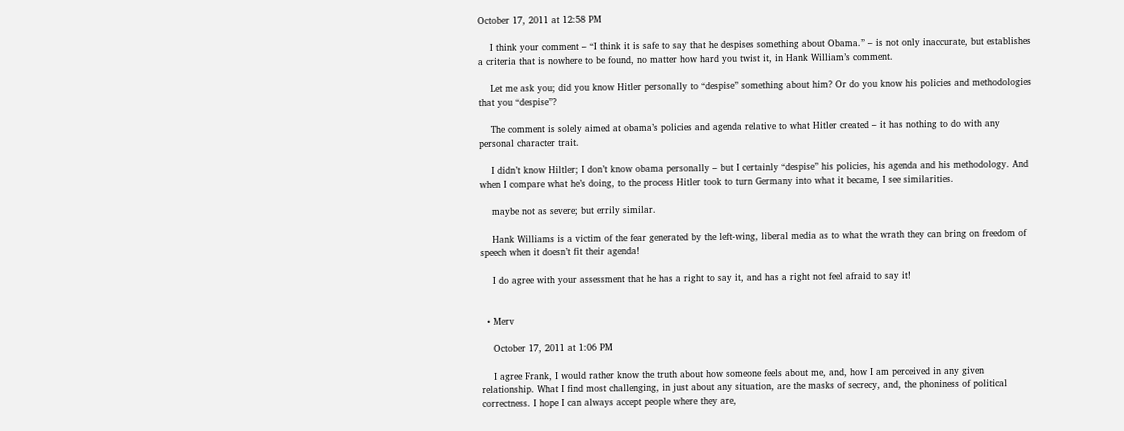October 17, 2011 at 12:58 PM

    I think your comment – “I think it is safe to say that he despises something about Obama.” – is not only inaccurate, but establishes a criteria that is nowhere to be found, no matter how hard you twist it, in Hank William’s comment.

    Let me ask you; did you know Hitler personally to “despise” something about him? Or do you know his policies and methodologies that you “despise”?

    The comment is solely aimed at obama’s policies and agenda relative to what Hitler created – it has nothing to do with any personal character trait.

    I didn’t know Hiltler; I don’t know obama personally – but I certainly “despise” his policies, his agenda and his methodology. And when I compare what he’s doing, to the process Hitler took to turn Germany into what it became, I see similarities.

    maybe not as severe; but errily similar.

    Hank Williams is a victim of the fear generated by the left-wing, liberal media as to what the wrath they can bring on freedom of speech when it doesn’t fit their agenda!

    I do agree with your assessment that he has a right to say it, and has a right not feel afraid to say it!


  • Merv

    October 17, 2011 at 1:06 PM

    I agree Frank, I would rather know the truth about how someone feels about me, and, how I am perceived in any given relationship. What I find most challenging, in just about any situation, are the masks of secrecy, and, the phoniness of political correctness. I hope I can always accept people where they are,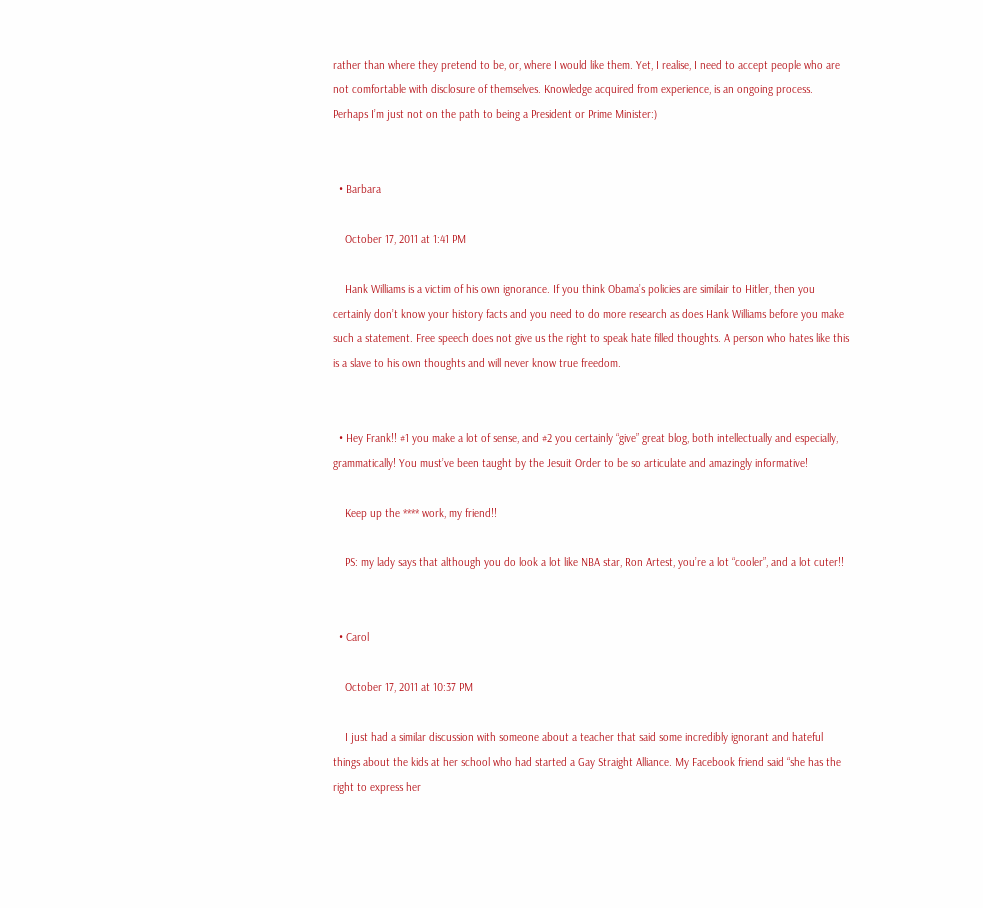rather than where they pretend to be, or, where I would like them. Yet, I realise, I need to accept people who are not comfortable with disclosure of themselves. Knowledge acquired from experience, is an ongoing process. Perhaps I’m just not on the path to being a President or Prime Minister:)


  • Barbara

    October 17, 2011 at 1:41 PM

    Hank Williams is a victim of his own ignorance. If you think Obama’s policies are similair to Hitler, then you certainly don’t know your history facts and you need to do more research as does Hank Williams before you make such a statement. Free speech does not give us the right to speak hate filled thoughts. A person who hates like this is a slave to his own thoughts and will never know true freedom.


  • Hey Frank!! #1 you make a lot of sense, and #2 you certainly “give” great blog, both intellectually and especially, grammatically! You must’ve been taught by the Jesuit Order to be so articulate and amazingly informative!

    Keep up the **** work, my friend!!

    PS: my lady says that although you do look a lot like NBA star, Ron Artest, you’re a lot “cooler”, and a lot cuter!!


  • Carol

    October 17, 2011 at 10:37 PM

    I just had a similar discussion with someone about a teacher that said some incredibly ignorant and hateful things about the kids at her school who had started a Gay Straight Alliance. My Facebook friend said “she has the right to express her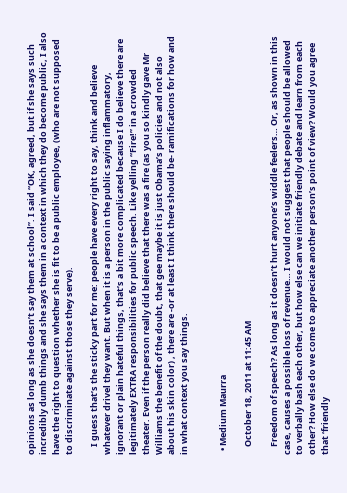opinions as long as she doesn’t say them at school”. I said “OK, agreed, but if she says such incredibly dumb things and she says them in a context in which they do become public, I also have the right to question whether she is fit to be a public employee, (who are not supposed to discriminate against those they serve).

    I guess that’s the sticky part for me: people have every right to say, think and believe whatever drivel they want. But when it is a person in the public saying inflammatory, ignorant or plain hateful things, that’s a bit more complicated because I do believe there are legitimately EXTRA responsibilities for public speech. Like yelling “Fire!” in a crowded theater. Even if the person really did believe that there was a fire (as you so kindly gave Mr Williams the benefit of the doubt, that gee maybe it is just Obama’s policies and not also about his skin color) , there are -or at least I think there should be- ramifications for how and in what context you say things.


  • Medium Maurra

    October 18, 2011 at 11:45 AM

    Freedom of speech? As long as it doesn’t hurt anyone’s widdle feelers… Or, as shown in this case, causes a possible loss of revenue… I would not suggest that people should be allowed to verbally bash each other, but how else can we initiate friendly debate and learn from each other? How else do we come to appreciate another person’s point of view? Would you agree that ‘friendly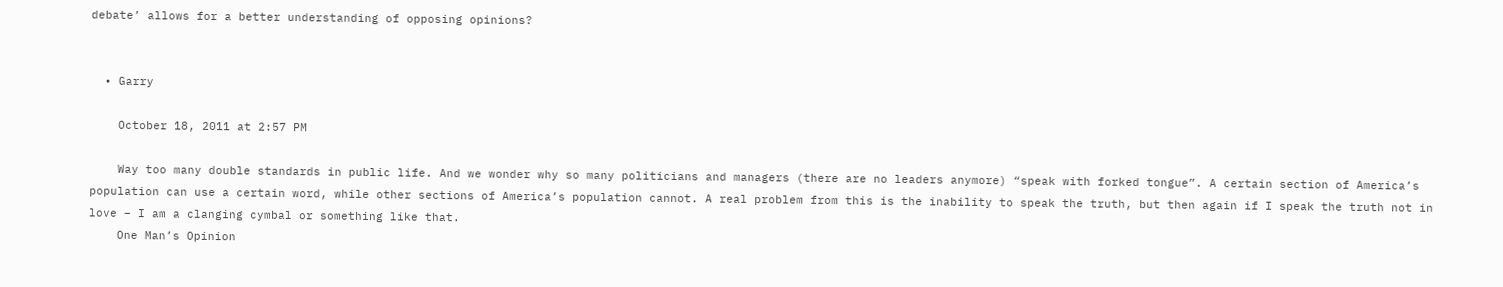debate’ allows for a better understanding of opposing opinions?


  • Garry

    October 18, 2011 at 2:57 PM

    Way too many double standards in public life. And we wonder why so many politicians and managers (there are no leaders anymore) “speak with forked tongue”. A certain section of America’s population can use a certain word, while other sections of America’s population cannot. A real problem from this is the inability to speak the truth, but then again if I speak the truth not in love – I am a clanging cymbal or something like that.
    One Man’s Opinion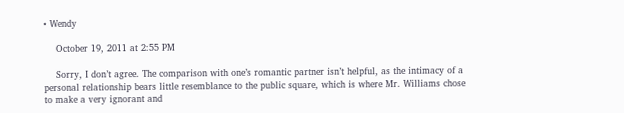• Wendy

    October 19, 2011 at 2:55 PM

    Sorry, I don’t agree. The comparison with one’s romantic partner isn’t helpful, as the intimacy of a personal relationship bears little resemblance to the public square, which is where Mr. Williams chose to make a very ignorant and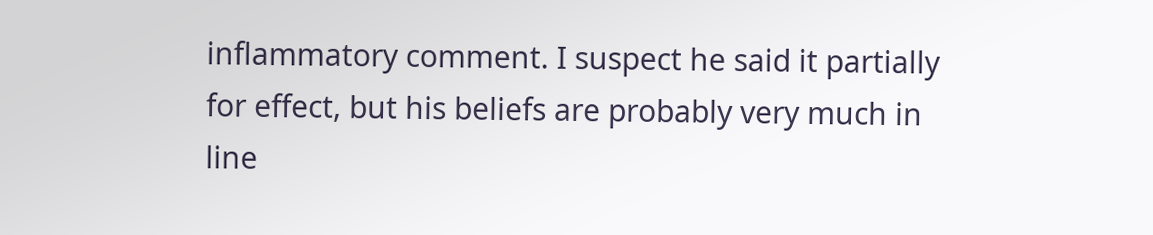inflammatory comment. I suspect he said it partially for effect, but his beliefs are probably very much in line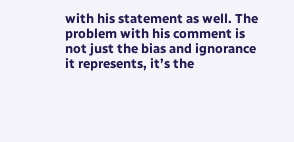with his statement as well. The problem with his comment is not just the bias and ignorance it represents, it’s the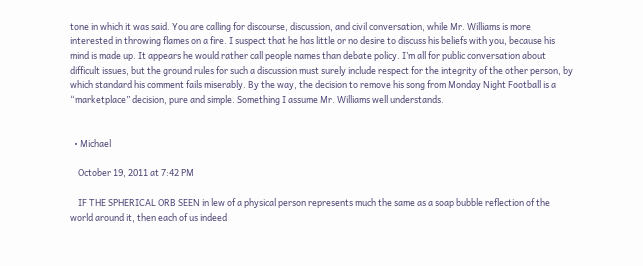tone in which it was said. You are calling for discourse, discussion, and civil conversation, while Mr. Williams is more interested in throwing flames on a fire. I suspect that he has little or no desire to discuss his beliefs with you, because his mind is made up. It appears he would rather call people names than debate policy. I’m all for public conversation about difficult issues, but the ground rules for such a discussion must surely include respect for the integrity of the other person, by which standard his comment fails miserably. By the way, the decision to remove his song from Monday Night Football is a “marketplace” decision, pure and simple. Something I assume Mr. Williams well understands.


  • Michael

    October 19, 2011 at 7:42 PM

    IF THE SPHERICAL ORB SEEN in lew of a physical person represents much the same as a soap bubble reflection of the world around it, then each of us indeed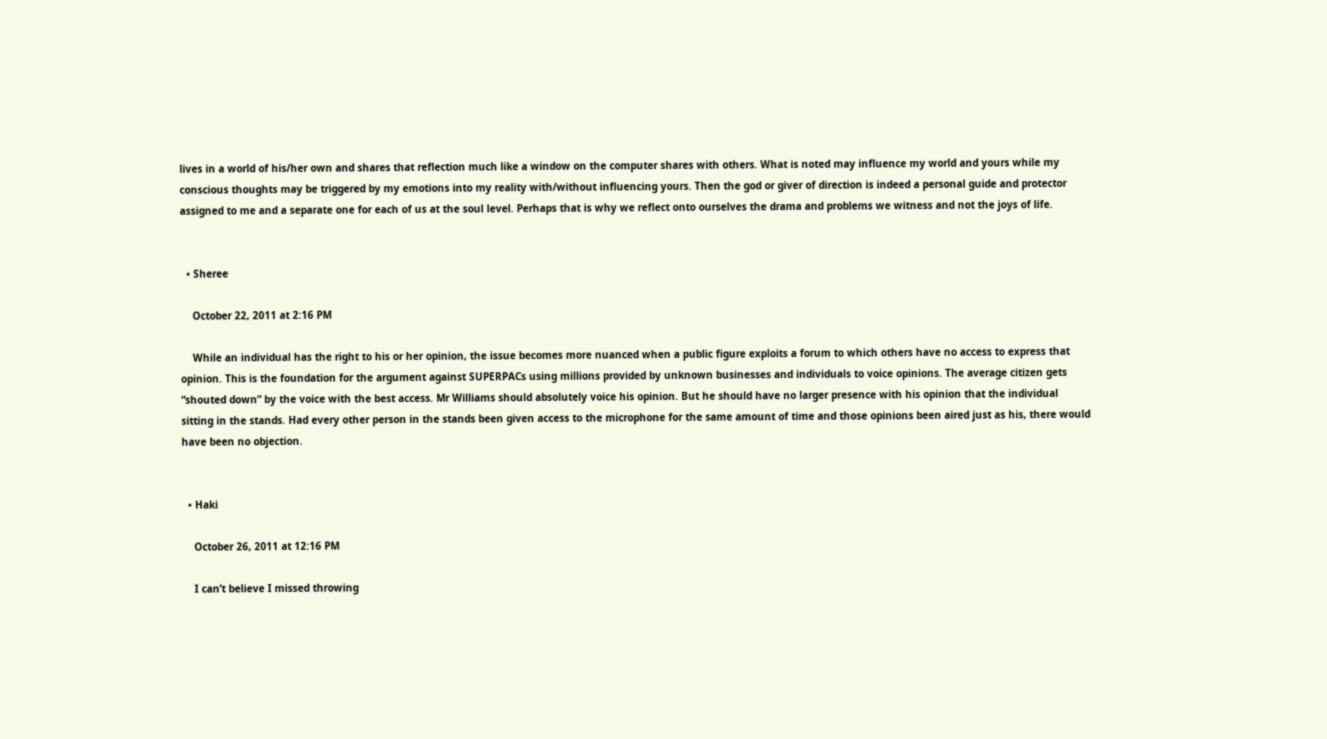lives in a world of his/her own and shares that reflection much like a window on the computer shares with others. What is noted may influence my world and yours while my conscious thoughts may be triggered by my emotions into my reality with/without influencing yours. Then the god or giver of direction is indeed a personal guide and protector assigned to me and a separate one for each of us at the soul level. Perhaps that is why we reflect onto ourselves the drama and problems we witness and not the joys of life.


  • Sheree

    October 22, 2011 at 2:16 PM

    While an individual has the right to his or her opinion, the issue becomes more nuanced when a public figure exploits a forum to which others have no access to express that opinion. This is the foundation for the argument against SUPERPACs using millions provided by unknown businesses and individuals to voice opinions. The average citizen gets “shouted down” by the voice with the best access. Mr Williams should absolutely voice his opinion. But he should have no larger presence with his opinion that the individual sitting in the stands. Had every other person in the stands been given access to the microphone for the same amount of time and those opinions been aired just as his, there would have been no objection.


  • Haki

    October 26, 2011 at 12:16 PM

    I can’t believe I missed throwing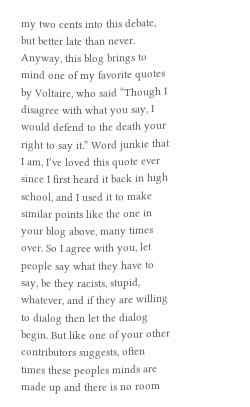my two cents into this debate, but better late than never. Anyway, this blog brings to mind one of my favorite quotes by Voltaire, who said “Though I disagree with what you say, I would defend to the death your right to say it.” Word junkie that I am, I’ve loved this quote ever since I first heard it back in high school, and I used it to make similar points like the one in your blog above, many times over. So I agree with you, let people say what they have to say, be they racists, stupid, whatever, and if they are willing to dialog then let the dialog begin. But like one of your other contributors suggests, often times these peoples minds are made up and there is no room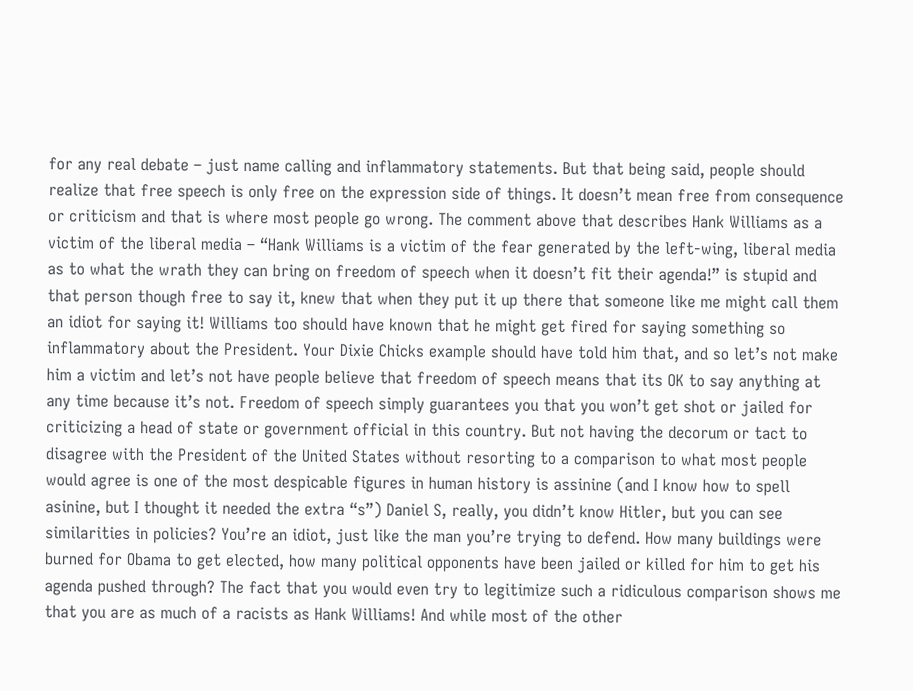for any real debate – just name calling and inflammatory statements. But that being said, people should realize that free speech is only free on the expression side of things. It doesn’t mean free from consequence or criticism and that is where most people go wrong. The comment above that describes Hank Williams as a victim of the liberal media – “Hank Williams is a victim of the fear generated by the left-wing, liberal media as to what the wrath they can bring on freedom of speech when it doesn’t fit their agenda!” is stupid and that person though free to say it, knew that when they put it up there that someone like me might call them an idiot for saying it! Williams too should have known that he might get fired for saying something so inflammatory about the President. Your Dixie Chicks example should have told him that, and so let’s not make him a victim and let’s not have people believe that freedom of speech means that its OK to say anything at any time because it’s not. Freedom of speech simply guarantees you that you won’t get shot or jailed for criticizing a head of state or government official in this country. But not having the decorum or tact to disagree with the President of the United States without resorting to a comparison to what most people would agree is one of the most despicable figures in human history is assinine (and I know how to spell asinine, but I thought it needed the extra “s”) Daniel S, really, you didn’t know Hitler, but you can see similarities in policies? You’re an idiot, just like the man you’re trying to defend. How many buildings were burned for Obama to get elected, how many political opponents have been jailed or killed for him to get his agenda pushed through? The fact that you would even try to legitimize such a ridiculous comparison shows me that you are as much of a racists as Hank Williams! And while most of the other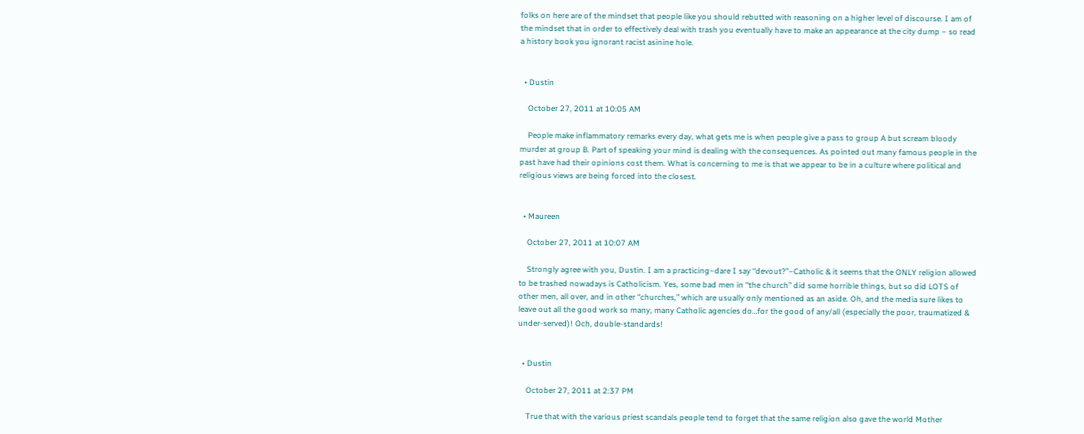folks on here are of the mindset that people like you should rebutted with reasoning on a higher level of discourse. I am of the mindset that in order to effectively deal with trash you eventually have to make an appearance at the city dump – so read a history book you ignorant racist asinine hole.


  • Dustin

    October 27, 2011 at 10:05 AM

    People make inflammatory remarks every day, what gets me is when people give a pass to group A but scream bloody murder at group B. Part of speaking your mind is dealing with the consequences. As pointed out many famous people in the past have had their opinions cost them. What is concerning to me is that we appear to be in a culture where political and religious views are being forced into the closest.


  • Maureen

    October 27, 2011 at 10:07 AM

    Strongly agree with you, Dustin. I am a practicing–dare I say “devout?”–Catholic & it seems that the ONLY religion allowed to be trashed nowadays is Catholicism. Yes, some bad men in “the church” did some horrible things, but so did LOTS of other men, all over, and in other “churches,” which are usually only mentioned as an aside. Oh, and the media sure likes to leave out all the good work so many, many Catholic agencies do…for the good of any/all (especially the poor, traumatized & under-served)! Och, double-standards!


  • Dustin

    October 27, 2011 at 2:37 PM

    True that with the various priest scandals people tend to forget that the same religion also gave the world Mother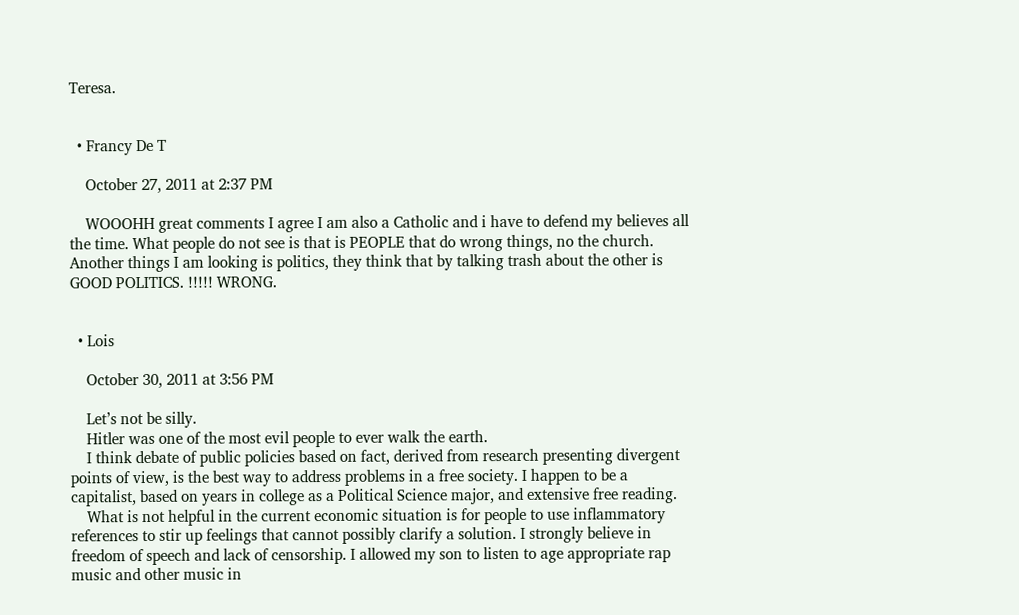Teresa.


  • Francy De T

    October 27, 2011 at 2:37 PM

    WOOOHH great comments I agree I am also a Catholic and i have to defend my believes all the time. What people do not see is that is PEOPLE that do wrong things, no the church. Another things I am looking is politics, they think that by talking trash about the other is GOOD POLITICS. !!!!! WRONG.


  • Lois

    October 30, 2011 at 3:56 PM

    Let’s not be silly.
    Hitler was one of the most evil people to ever walk the earth.
    I think debate of public policies based on fact, derived from research presenting divergent points of view, is the best way to address problems in a free society. I happen to be a capitalist, based on years in college as a Political Science major, and extensive free reading.
    What is not helpful in the current economic situation is for people to use inflammatory references to stir up feelings that cannot possibly clarify a solution. I strongly believe in freedom of speech and lack of censorship. I allowed my son to listen to age appropriate rap music and other music in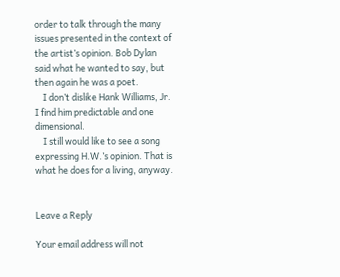order to talk through the many issues presented in the context of the artist’s opinion. Bob Dylan said what he wanted to say, but then again he was a poet.
    I don’t dislike Hank Williams, Jr. I find him predictable and one dimensional.
    I still would like to see a song expressing H.W.’s opinion. That is what he does for a living, anyway.


Leave a Reply

Your email address will not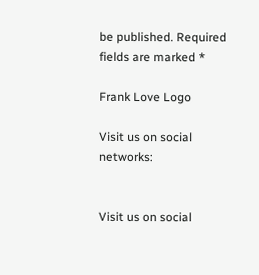be published. Required fields are marked *

Frank Love Logo

Visit us on social networks:


Visit us on social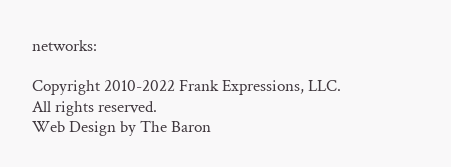networks:

Copyright 2010-2022 Frank Expressions, LLC. All rights reserved.
Web Design by The Baron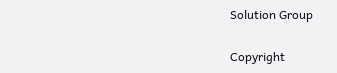Solution Group

Copyright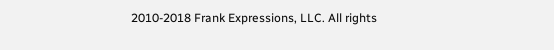2010-2018 Frank Expressions, LLC. All rights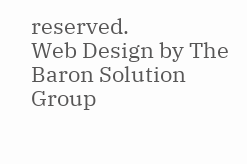reserved.
Web Design by The Baron Solution Group